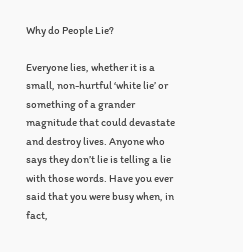Why do People Lie?

Everyone lies, whether it is a small, non-hurtful ‘white lie’ or something of a grander magnitude that could devastate and destroy lives. Anyone who says they don’t lie is telling a lie with those words. Have you ever said that you were busy when, in fact,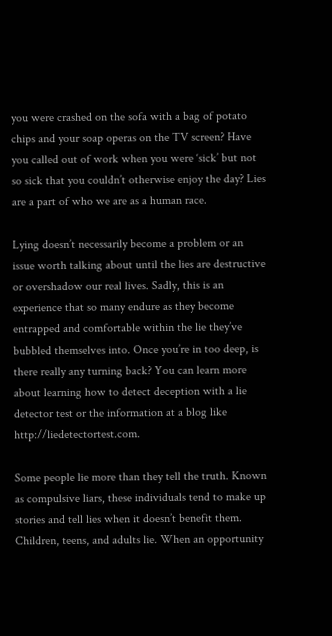you were crashed on the sofa with a bag of potato chips and your soap operas on the TV screen? Have you called out of work when you were ‘sick’ but not so sick that you couldn’t otherwise enjoy the day? Lies are a part of who we are as a human race.

Lying doesn’t necessarily become a problem or an issue worth talking about until the lies are destructive or overshadow our real lives. Sadly, this is an experience that so many endure as they become entrapped and comfortable within the lie they’ve bubbled themselves into. Once you’re in too deep, is there really any turning back? You can learn more about learning how to detect deception with a lie detector test or the information at a blog like http://liedetectortest.com.

Some people lie more than they tell the truth. Known as compulsive liars, these individuals tend to make up stories and tell lies when it doesn’t benefit them. Children, teens, and adults lie. When an opportunity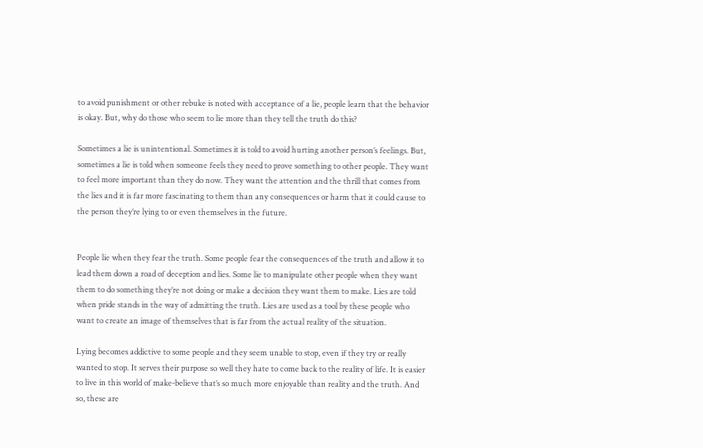to avoid punishment or other rebuke is noted with acceptance of a lie, people learn that the behavior is okay. But, why do those who seem to lie more than they tell the truth do this?

Sometimes a lie is unintentional. Sometimes it is told to avoid hurting another person’s feelings. But, sometimes a lie is told when someone feels they need to prove something to other people. They want to feel more important than they do now. They want the attention and the thrill that comes from the lies and it is far more fascinating to them than any consequences or harm that it could cause to the person they’re lying to or even themselves in the future.


People lie when they fear the truth. Some people fear the consequences of the truth and allow it to lead them down a road of deception and lies. Some lie to manipulate other people when they want them to do something they’re not doing or make a decision they want them to make. Lies are told when pride stands in the way of admitting the truth. Lies are used as a tool by these people who want to create an image of themselves that is far from the actual reality of the situation.

Lying becomes addictive to some people and they seem unable to stop, even if they try or really wanted to stop. It serves their purpose so well they hate to come back to the reality of life. It is easier to live in this world of make-believe that’s so much more enjoyable than reality and the truth. And so, these are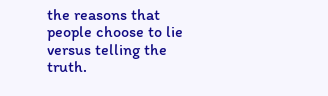the reasons that people choose to lie versus telling the truth.